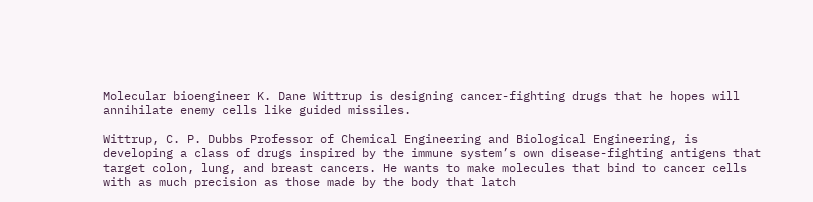Molecular bioengineer K. Dane Wittrup is designing cancer-fighting drugs that he hopes will annihilate enemy cells like guided missiles.

Wittrup, C. P. Dubbs Professor of Chemical Engineering and Biological Engineering, is developing a class of drugs inspired by the immune system’s own disease-fighting antigens that target colon, lung, and breast cancers. He wants to make molecules that bind to cancer cells with as much precision as those made by the body that latch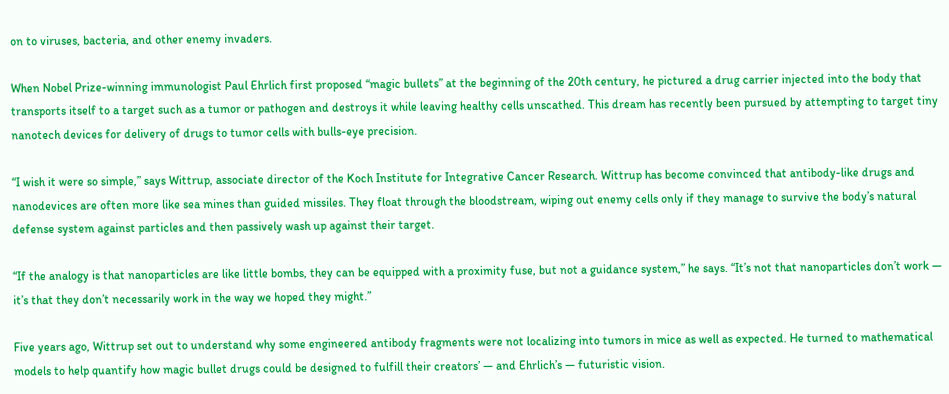on to viruses, bacteria, and other enemy invaders.

When Nobel Prize-winning immunologist Paul Ehrlich first proposed “magic bullets” at the beginning of the 20th century, he pictured a drug carrier injected into the body that transports itself to a target such as a tumor or pathogen and destroys it while leaving healthy cells unscathed. This dream has recently been pursued by attempting to target tiny nanotech devices for delivery of drugs to tumor cells with bulls-eye precision.

“I wish it were so simple,” says Wittrup, associate director of the Koch Institute for Integrative Cancer Research. Wittrup has become convinced that antibody-like drugs and nanodevices are often more like sea mines than guided missiles. They float through the bloodstream, wiping out enemy cells only if they manage to survive the body’s natural defense system against particles and then passively wash up against their target.

“If the analogy is that nanoparticles are like little bombs, they can be equipped with a proximity fuse, but not a guidance system,” he says. “It’s not that nanoparticles don’t work — it’s that they don’t necessarily work in the way we hoped they might.”

Five years ago, Wittrup set out to understand why some engineered antibody fragments were not localizing into tumors in mice as well as expected. He turned to mathematical models to help quantify how magic bullet drugs could be designed to fulfill their creators’ — and Ehrlich’s — futuristic vision.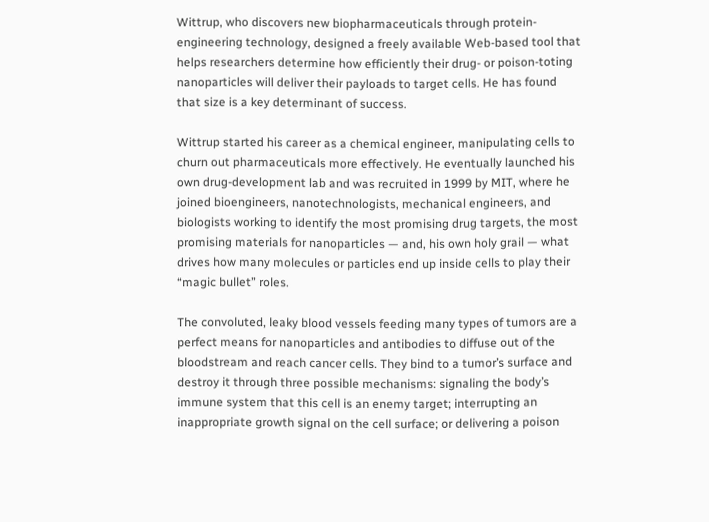Wittrup, who discovers new biopharmaceuticals through protein-engineering technology, designed a freely available Web-based tool that helps researchers determine how efficiently their drug- or poison-toting nanoparticles will deliver their payloads to target cells. He has found that size is a key determinant of success.

Wittrup started his career as a chemical engineer, manipulating cells to churn out pharmaceuticals more effectively. He eventually launched his own drug-development lab and was recruited in 1999 by MIT, where he joined bioengineers, nanotechnologists, mechanical engineers, and biologists working to identify the most promising drug targets, the most promising materials for nanoparticles — and, his own holy grail — what drives how many molecules or particles end up inside cells to play their “magic bullet” roles.

The convoluted, leaky blood vessels feeding many types of tumors are a perfect means for nanoparticles and antibodies to diffuse out of the bloodstream and reach cancer cells. They bind to a tumor’s surface and destroy it through three possible mechanisms: signaling the body’s immune system that this cell is an enemy target; interrupting an inappropriate growth signal on the cell surface; or delivering a poison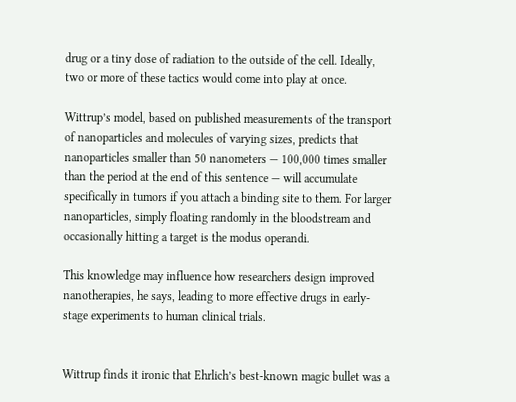drug or a tiny dose of radiation to the outside of the cell. Ideally, two or more of these tactics would come into play at once.

Wittrup’s model, based on published measurements of the transport of nanoparticles and molecules of varying sizes, predicts that nanoparticles smaller than 50 nanometers — 100,000 times smaller than the period at the end of this sentence — will accumulate specifically in tumors if you attach a binding site to them. For larger nanoparticles, simply floating randomly in the bloodstream and occasionally hitting a target is the modus operandi.

This knowledge may influence how researchers design improved nanotherapies, he says, leading to more effective drugs in early-stage experiments to human clinical trials.


Wittrup finds it ironic that Ehrlich’s best-known magic bullet was a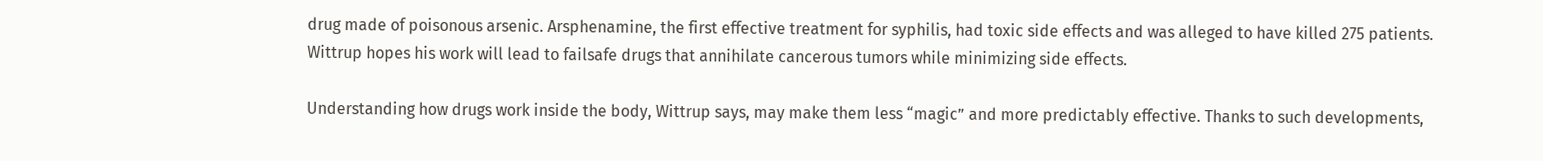drug made of poisonous arsenic. Arsphenamine, the first effective treatment for syphilis, had toxic side effects and was alleged to have killed 275 patients. Wittrup hopes his work will lead to failsafe drugs that annihilate cancerous tumors while minimizing side effects.

Understanding how drugs work inside the body, Wittrup says, may make them less “magic” and more predictably effective. Thanks to such developments,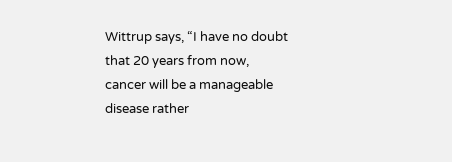Wittrup says, “I have no doubt that 20 years from now, cancer will be a manageable disease rather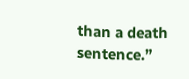than a death sentence.”